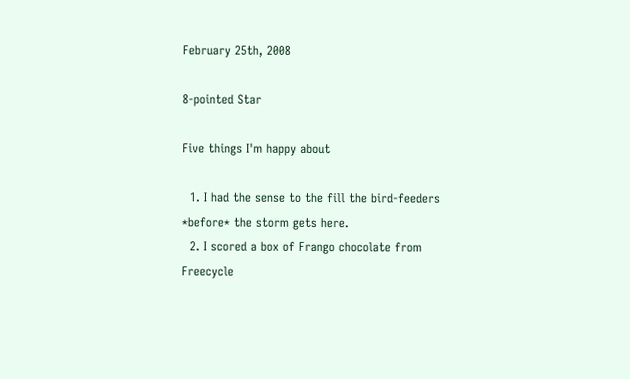February 25th, 2008

8-pointed Star

Five things I'm happy about

  1. I had the sense to the fill the bird-feeders *before* the storm gets here.
  2. I scored a box of Frango chocolate from Freecycle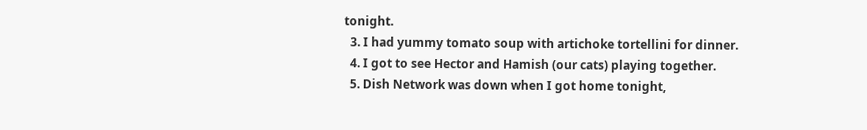tonight.
  3. I had yummy tomato soup with artichoke tortellini for dinner.
  4. I got to see Hector and Hamish (our cats) playing together.
  5. Dish Network was down when I got home tonight,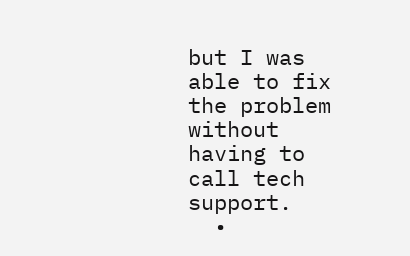but I was able to fix the problem without having to call tech support.
  •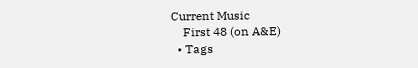Current Music
    First 48 (on A&E)
  • Tags